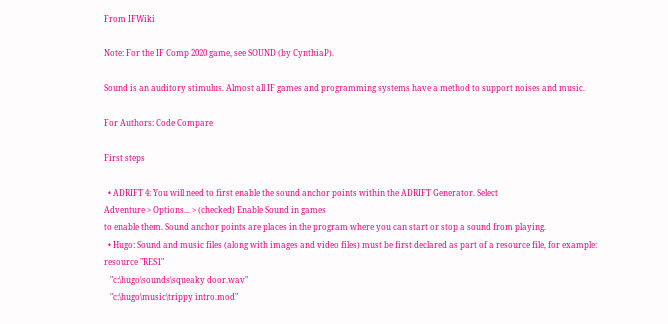From IFWiki

Note: For the IF Comp 2020 game, see SOUND (by CynthiaP).

Sound is an auditory stimulus. Almost all IF games and programming systems have a method to support noises and music.

For Authors: Code Compare

First steps

  • ADRIFT 4: You will need to first enable the sound anchor points within the ADRIFT Generator. Select
Adventure > Options... > (checked) Enable Sound in games
to enable them. Sound anchor points are places in the program where you can start or stop a sound from playing.
  • Hugo: Sound and music files (along with images and video files) must be first declared as part of a resource file, for example:
resource "RES1"
   "c:\hugo\sounds\squeaky door.wav"
   "c:\hugo\music\trippy intro.mod"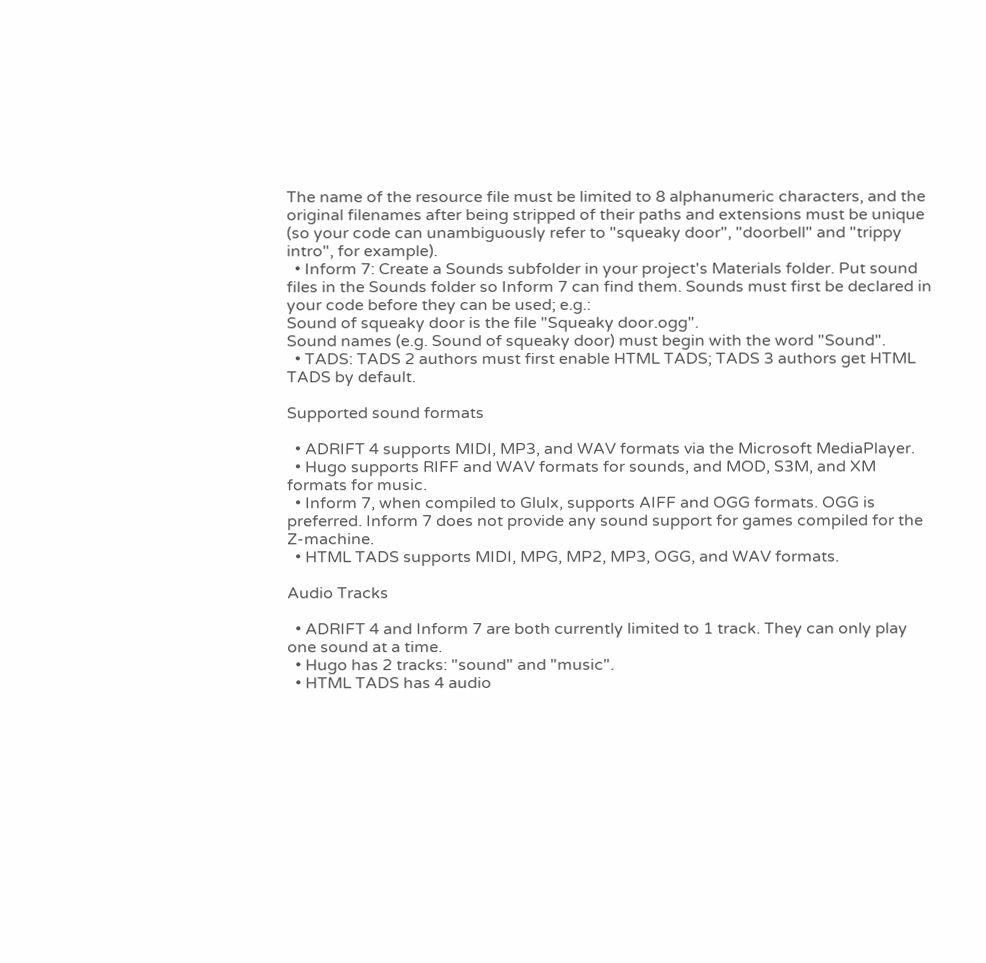The name of the resource file must be limited to 8 alphanumeric characters, and the original filenames after being stripped of their paths and extensions must be unique (so your code can unambiguously refer to "squeaky door", "doorbell" and "trippy intro", for example).
  • Inform 7: Create a Sounds subfolder in your project's Materials folder. Put sound files in the Sounds folder so Inform 7 can find them. Sounds must first be declared in your code before they can be used; e.g.:
Sound of squeaky door is the file "Squeaky door.ogg".
Sound names (e.g. Sound of squeaky door) must begin with the word "Sound".
  • TADS: TADS 2 authors must first enable HTML TADS; TADS 3 authors get HTML TADS by default.

Supported sound formats

  • ADRIFT 4 supports MIDI, MP3, and WAV formats via the Microsoft MediaPlayer.
  • Hugo supports RIFF and WAV formats for sounds, and MOD, S3M, and XM formats for music.
  • Inform 7, when compiled to Glulx, supports AIFF and OGG formats. OGG is preferred. Inform 7 does not provide any sound support for games compiled for the Z-machine.
  • HTML TADS supports MIDI, MPG, MP2, MP3, OGG, and WAV formats.

Audio Tracks

  • ADRIFT 4 and Inform 7 are both currently limited to 1 track. They can only play one sound at a time.
  • Hugo has 2 tracks: "sound" and "music".
  • HTML TADS has 4 audio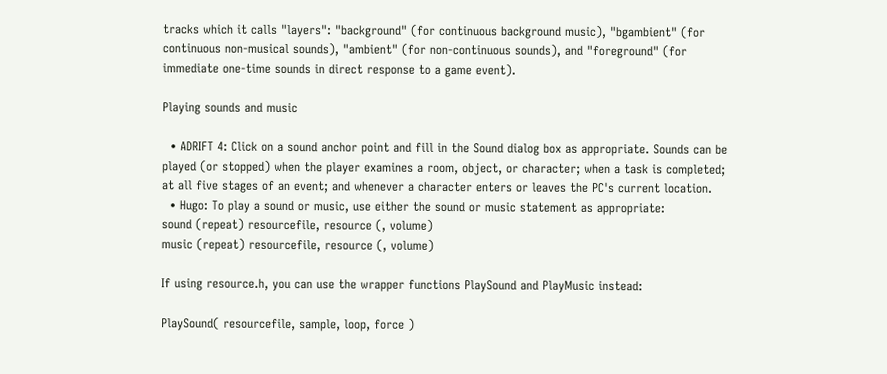tracks which it calls "layers": "background" (for continuous background music), "bgambient" (for continuous non-musical sounds), "ambient" (for non-continuous sounds), and "foreground" (for immediate one-time sounds in direct response to a game event).

Playing sounds and music

  • ADRIFT 4: Click on a sound anchor point and fill in the Sound dialog box as appropriate. Sounds can be played (or stopped) when the player examines a room, object, or character; when a task is completed; at all five stages of an event; and whenever a character enters or leaves the PC's current location.
  • Hugo: To play a sound or music, use either the sound or music statement as appropriate:
sound (repeat) resourcefile, resource (, volume)
music (repeat) resourcefile, resource (, volume)

If using resource.h, you can use the wrapper functions PlaySound and PlayMusic instead:

PlaySound( resourcefile, sample, loop, force )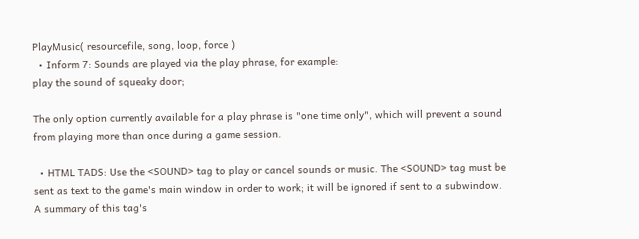PlayMusic( resourcefile, song, loop, force )
  • Inform 7: Sounds are played via the play phrase, for example:
play the sound of squeaky door;

The only option currently available for a play phrase is "one time only", which will prevent a sound from playing more than once during a game session.

  • HTML TADS: Use the <SOUND> tag to play or cancel sounds or music. The <SOUND> tag must be sent as text to the game's main window in order to work; it will be ignored if sent to a subwindow. A summary of this tag's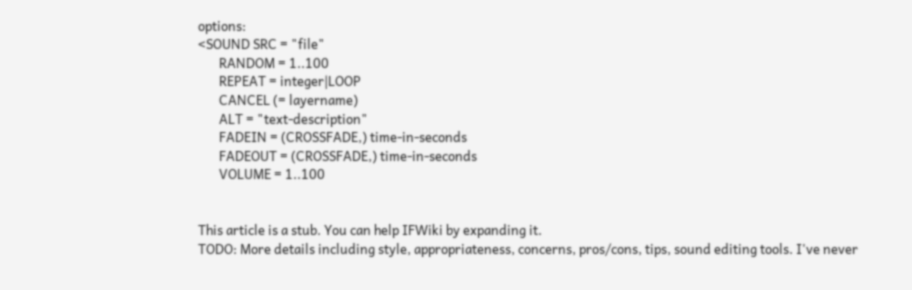options:
<SOUND SRC = "file"
       RANDOM = 1..100
       REPEAT = integer|LOOP
       CANCEL (= layername)
       ALT = "text-description"
       FADEIN = (CROSSFADE,) time-in-seconds
       FADEOUT = (CROSSFADE,) time-in-seconds
       VOLUME = 1..100


This article is a stub. You can help IFWiki by expanding it.
TODO: More details including style, appropriateness, concerns, pros/cons, tips, sound editing tools. I've never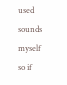used sounds myself so if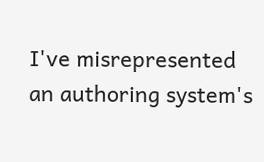I've misrepresented an authoring system's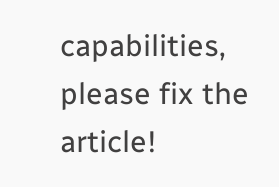capabilities, please fix the article!